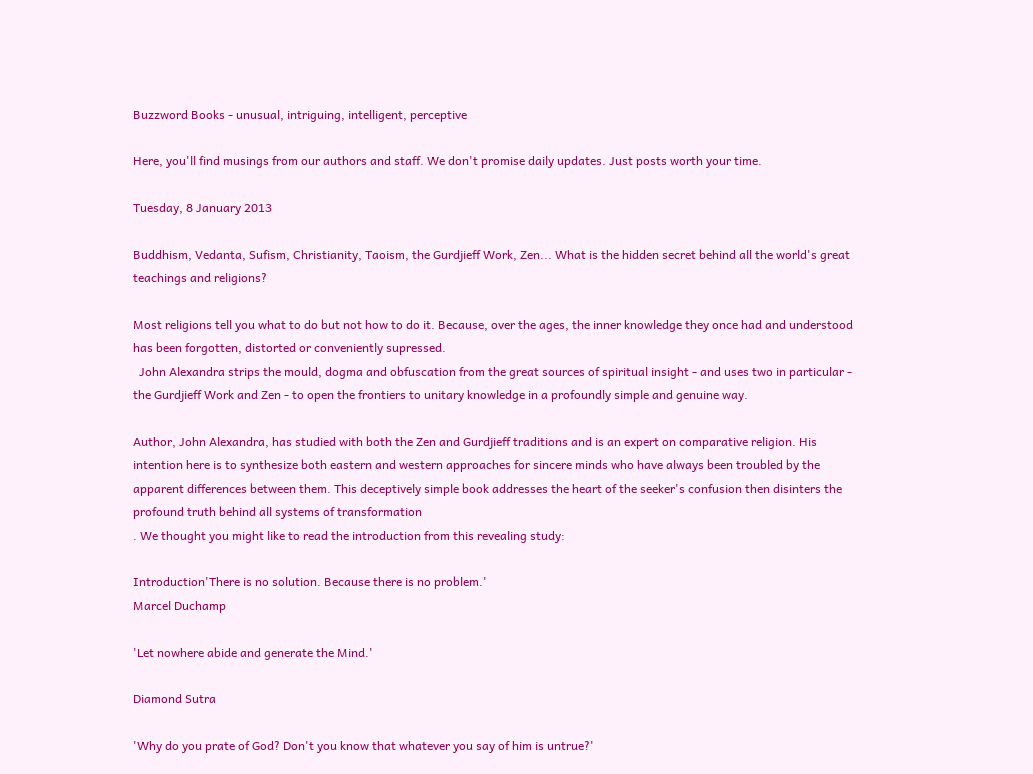Buzzword Books - unusual, intriguing, intelligent, perceptive

Here, you'll find musings from our authors and staff. We don't promise daily updates. Just posts worth your time.

Tuesday, 8 January 2013

Buddhism, Vedanta, Sufism, Christianity, Taoism, the Gurdjieff Work, Zen... What is the hidden secret behind all the world's great teachings and religions?

Most religions tell you what to do but not how to do it. Because, over the ages, the inner knowledge they once had and understood has been forgotten, distorted or conveniently supressed.
  John Alexandra strips the mould, dogma and obfuscation from the great sources of spiritual insight - and uses two in particular - the Gurdjieff Work and Zen - to open the frontiers to unitary knowledge in a profoundly simple and genuine way.

Author, John Alexandra, has studied with both the Zen and Gurdjieff traditions and is an expert on comparative religion. His intention here is to synthesize both eastern and western approaches for sincere minds who have always been troubled by the apparent differences between them. This deceptively simple book addresses the heart of the seeker's confusion then disinters the profound truth behind all systems of transformation
. We thought you might like to read the introduction from this revealing study:

Introduction'There is no solution. Because there is no problem.'
Marcel Duchamp

'Let nowhere abide and generate the Mind.'

Diamond Sutra

'Why do you prate of God? Don't you know that whatever you say of him is untrue?'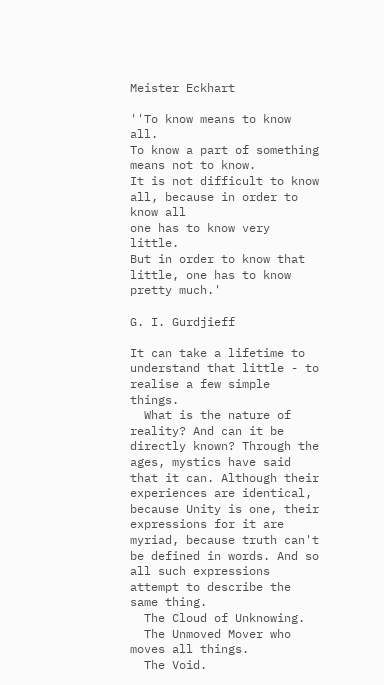Meister Eckhart

''To know means to know all.
To know a part of something means not to know.
It is not difficult to know all, because in order to know all
one has to know very little.
But in order to know that little, one has to know pretty much.'

G. I. Gurdjieff

It can take a lifetime to understand that little - to realise a few simple things.
  What is the nature of reality? And can it be directly known? Through the ages, mystics have said that it can. Although their experiences are identical, because Unity is one, their expressions for it are myriad, because truth can't be defined in words. And so all such expressions attempt to describe the same thing.
  The Cloud of Unknowing.
  The Unmoved Mover who moves all things.
  The Void.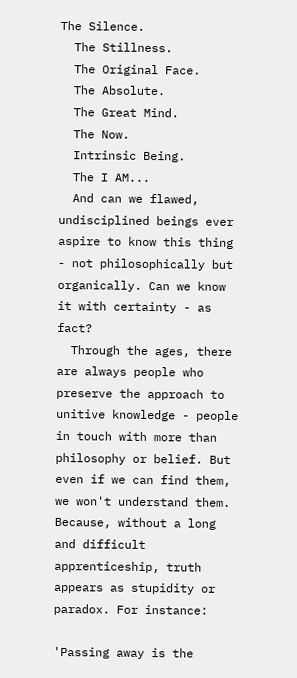The Silence.
  The Stillness.
  The Original Face.
  The Absolute.
  The Great Mind.
  The Now.
  Intrinsic Being.
  The I AM...
  And can we flawed, undisciplined beings ever aspire to know this thing - not philosophically but organically. Can we know it with certainty - as fact?
  Through the ages, there are always people who preserve the approach to unitive knowledge - people in touch with more than philosophy or belief. But even if we can find them, we won't understand them. Because, without a long and difficult apprenticeship, truth appears as stupidity or paradox. For instance:

'Passing away is the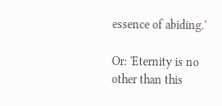essence of abiding.'

Or: 'Eternity is no other than this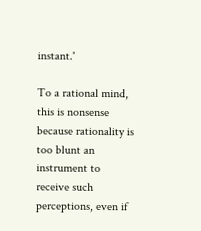instant.'

To a rational mind, this is nonsense because rationality is too blunt an instrument to receive such perceptions, even if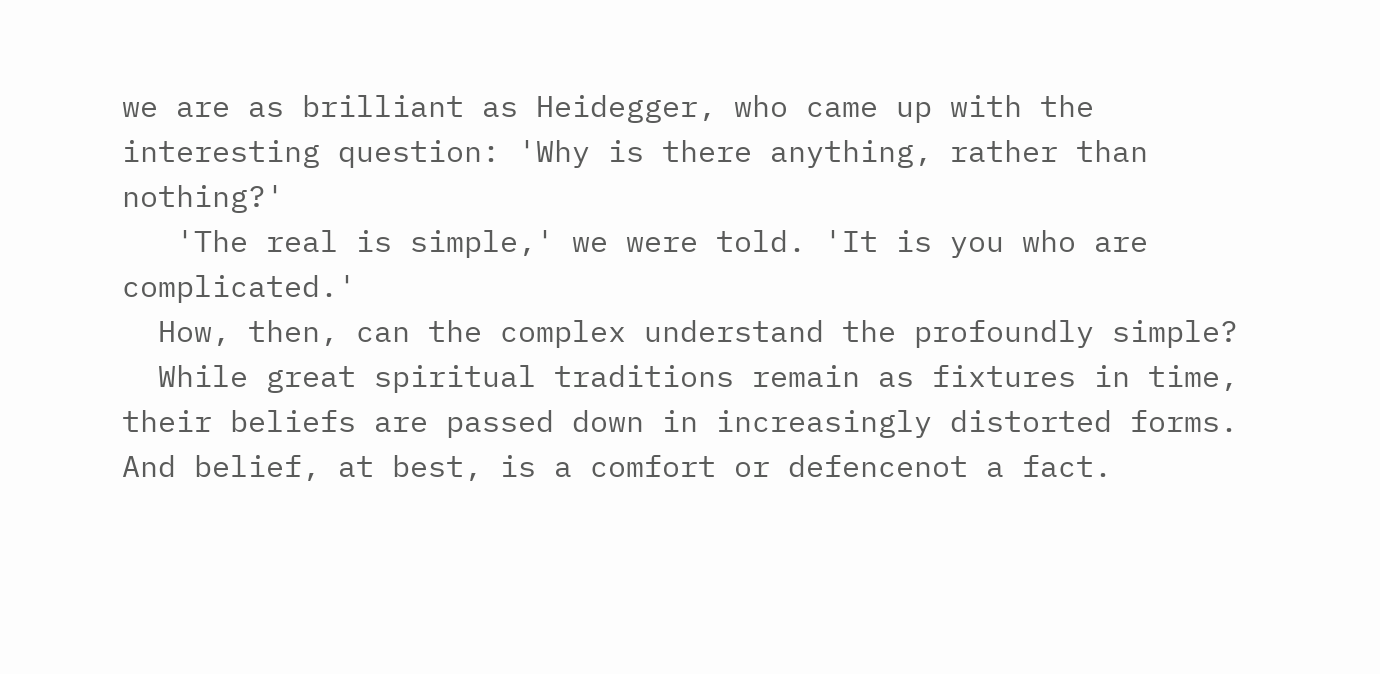we are as brilliant as Heidegger, who came up with the interesting question: 'Why is there anything, rather than nothing?'
   'The real is simple,' we were told. 'It is you who are complicated.'
  How, then, can the complex understand the profoundly simple?
  While great spiritual traditions remain as fixtures in time, their beliefs are passed down in increasingly distorted forms. And belief, at best, is a comfort or defencenot a fact.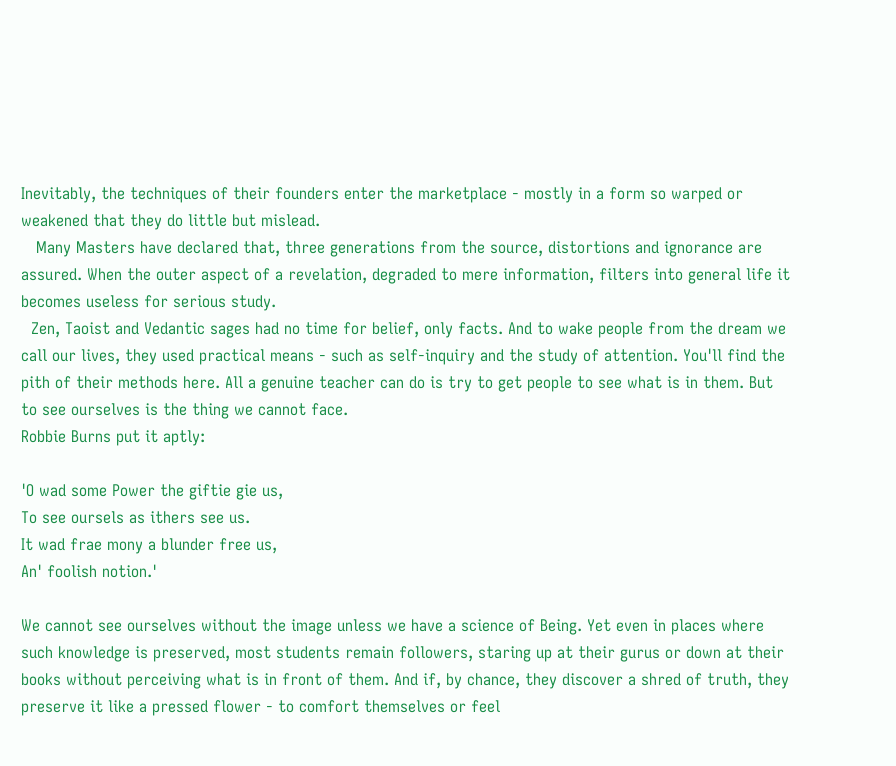Inevitably, the techniques of their founders enter the marketplace - mostly in a form so warped or weakened that they do little but mislead.
   Many Masters have declared that, three generations from the source, distortions and ignorance are assured. When the outer aspect of a revelation, degraded to mere information, filters into general life it becomes useless for serious study.
  Zen, Taoist and Vedantic sages had no time for belief, only facts. And to wake people from the dream we call our lives, they used practical means - such as self-inquiry and the study of attention. You'll find the pith of their methods here. All a genuine teacher can do is try to get people to see what is in them. But to see ourselves is the thing we cannot face.
Robbie Burns put it aptly:

'O wad some Power the giftie gie us,
To see oursels as ithers see us.
It wad frae mony a blunder free us,
An' foolish notion.'

We cannot see ourselves without the image unless we have a science of Being. Yet even in places where such knowledge is preserved, most students remain followers, staring up at their gurus or down at their books without perceiving what is in front of them. And if, by chance, they discover a shred of truth, they preserve it like a pressed flower - to comfort themselves or feel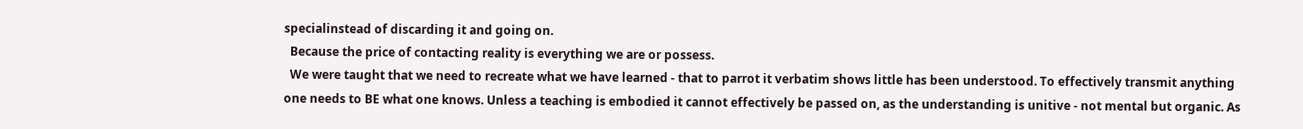specialinstead of discarding it and going on.
  Because the price of contacting reality is everything we are or possess.
  We were taught that we need to recreate what we have learned - that to parrot it verbatim shows little has been understood. To effectively transmit anything one needs to BE what one knows. Unless a teaching is embodied it cannot effectively be passed on, as the understanding is unitive - not mental but organic. As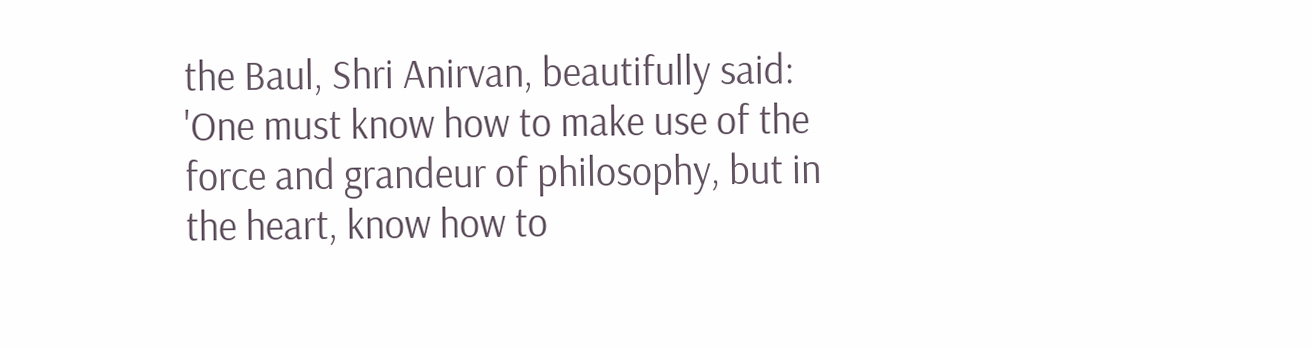the Baul, Shri Anirvan, beautifully said: 'One must know how to make use of the force and grandeur of philosophy, but in the heart, know how to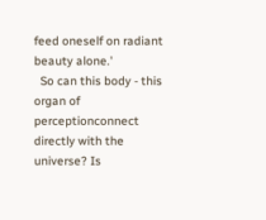feed oneself on radiant beauty alone.'
  So can this body - this organ of perceptionconnect directly with the universe? Is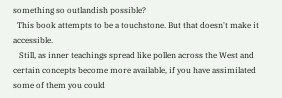something so outlandish possible?
  This book attempts to be a touchstone. But that doesn't make it accessible.
   Still, as inner teachings spread like pollen across the West and certain concepts become more available, if you have assimilated some of them you could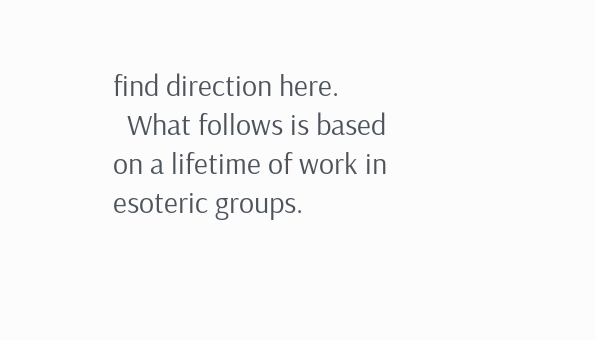find direction here.
  What follows is based on a lifetime of work in esoteric groups.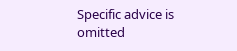Specific advice is omitted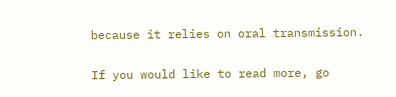because it relies on oral transmission.

If you would like to read more, go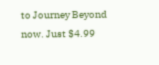to Journey Beyond now. Just $4.99